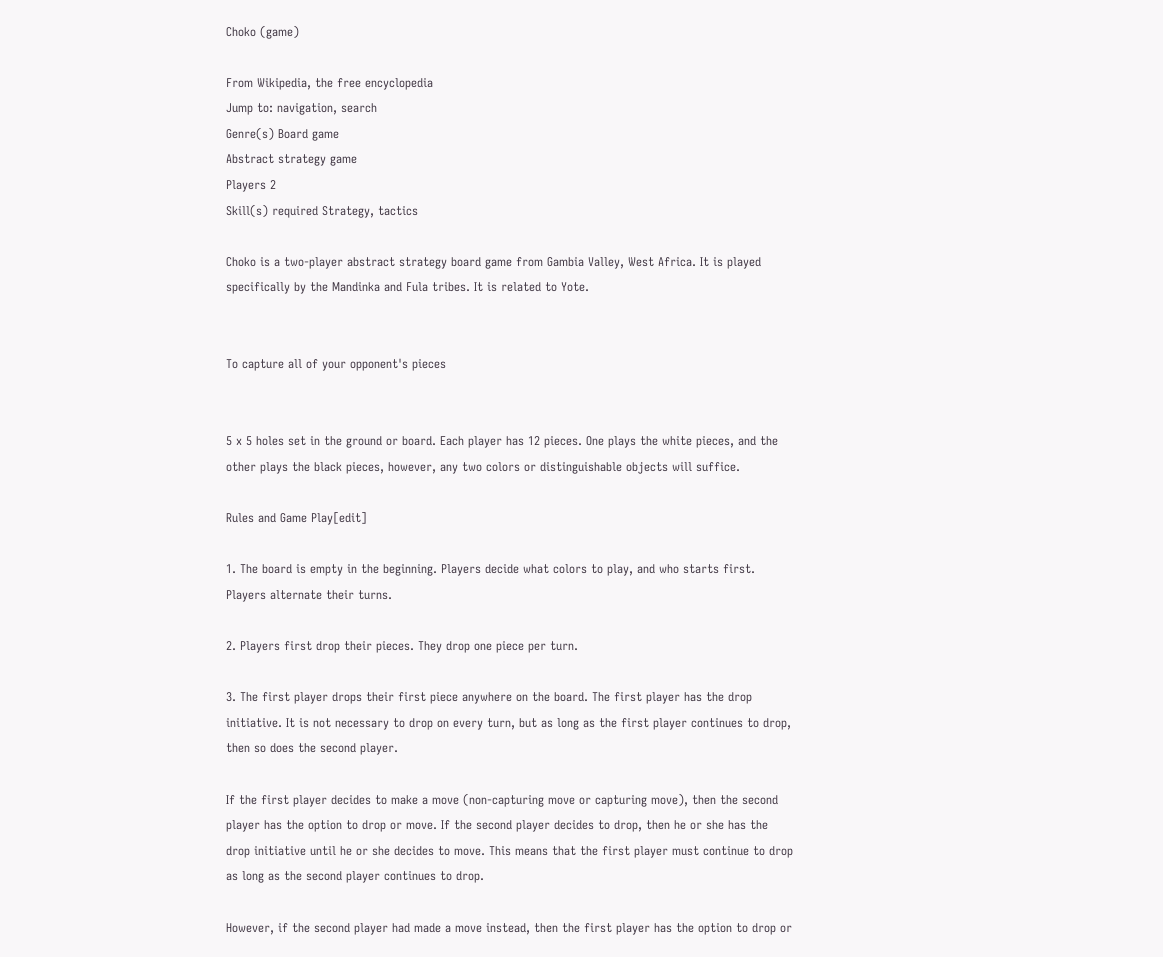Choko (game)

From Wikipedia, the free encyclopedia
Jump to: navigation, search
Genre(s) Board game
Abstract strategy game
Players 2
Skill(s) required Strategy, tactics

Choko is a two-player abstract strategy board game from Gambia Valley, West Africa. It is played specifically by the Mandinka and Fula tribes. It is related to Yote.


To capture all of your opponent's pieces


5 x 5 holes set in the ground or board. Each player has 12 pieces. One plays the white pieces, and the other plays the black pieces, however, any two colors or distinguishable objects will suffice.

Rules and Game Play[edit]

1. The board is empty in the beginning. Players decide what colors to play, and who starts first. Players alternate their turns.

2. Players first drop their pieces. They drop one piece per turn.

3. The first player drops their first piece anywhere on the board. The first player has the drop initiative. It is not necessary to drop on every turn, but as long as the first player continues to drop, then so does the second player.

If the first player decides to make a move (non-capturing move or capturing move), then the second player has the option to drop or move. If the second player decides to drop, then he or she has the drop initiative until he or she decides to move. This means that the first player must continue to drop as long as the second player continues to drop.

However, if the second player had made a move instead, then the first player has the option to drop or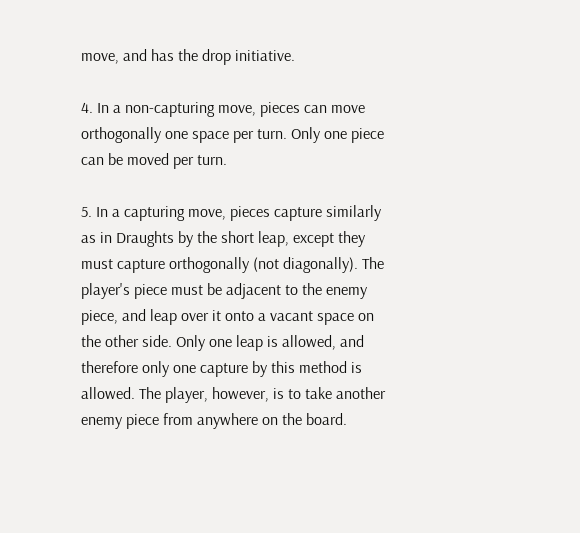move, and has the drop initiative.

4. In a non-capturing move, pieces can move orthogonally one space per turn. Only one piece can be moved per turn.

5. In a capturing move, pieces capture similarly as in Draughts by the short leap, except they must capture orthogonally (not diagonally). The player's piece must be adjacent to the enemy piece, and leap over it onto a vacant space on the other side. Only one leap is allowed, and therefore only one capture by this method is allowed. The player, however, is to take another enemy piece from anywhere on the board.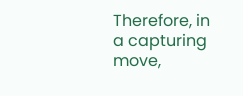Therefore, in a capturing move,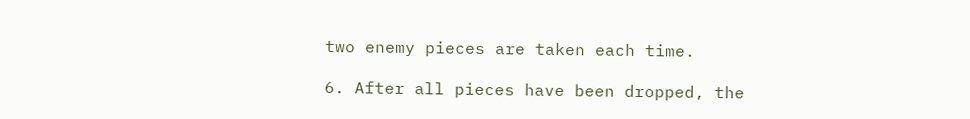two enemy pieces are taken each time.

6. After all pieces have been dropped, the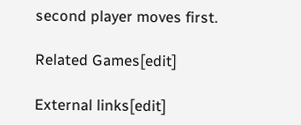second player moves first.

Related Games[edit]

External links[edit]